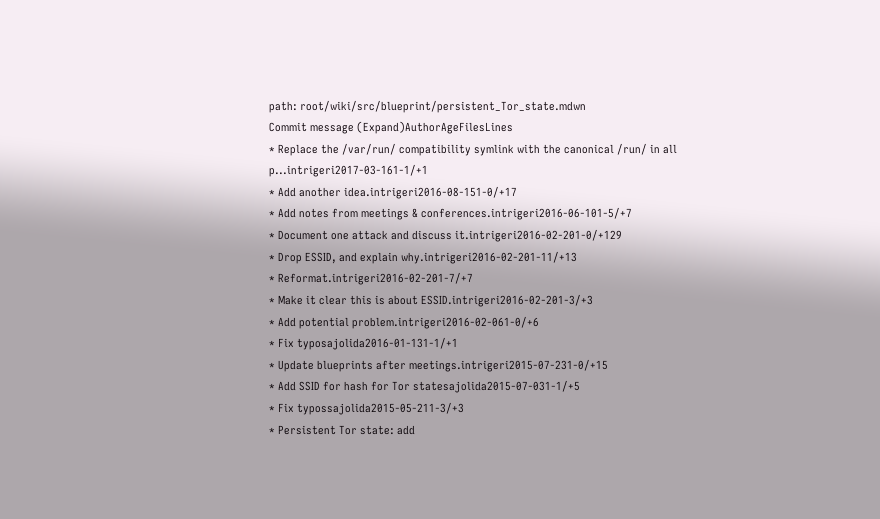path: root/wiki/src/blueprint/persistent_Tor_state.mdwn
Commit message (Expand)AuthorAgeFilesLines
* Replace the /var/run/ compatibility symlink with the canonical /run/ in all p...intrigeri2017-03-161-1/+1
* Add another idea.intrigeri2016-08-151-0/+17
* Add notes from meetings & conferences.intrigeri2016-06-101-5/+7
* Document one attack and discuss it.intrigeri2016-02-201-0/+129
* Drop ESSID, and explain why.intrigeri2016-02-201-11/+13
* Reformat.intrigeri2016-02-201-7/+7
* Make it clear this is about ESSID.intrigeri2016-02-201-3/+3
* Add potential problem.intrigeri2016-02-061-0/+6
* Fix typosajolida2016-01-131-1/+1
* Update blueprints after meetings.intrigeri2015-07-231-0/+15
* Add SSID for hash for Tor statesajolida2015-07-031-1/+5
* Fix typossajolida2015-05-211-3/+3
* Persistent Tor state: add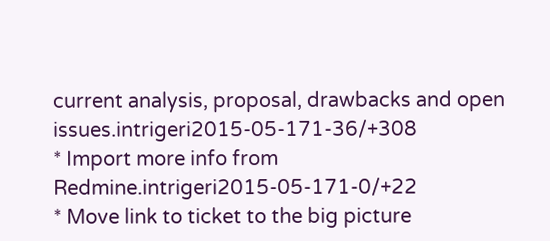current analysis, proposal, drawbacks and open issues.intrigeri2015-05-171-36/+308
* Import more info from Redmine.intrigeri2015-05-171-0/+22
* Move link to ticket to the big picture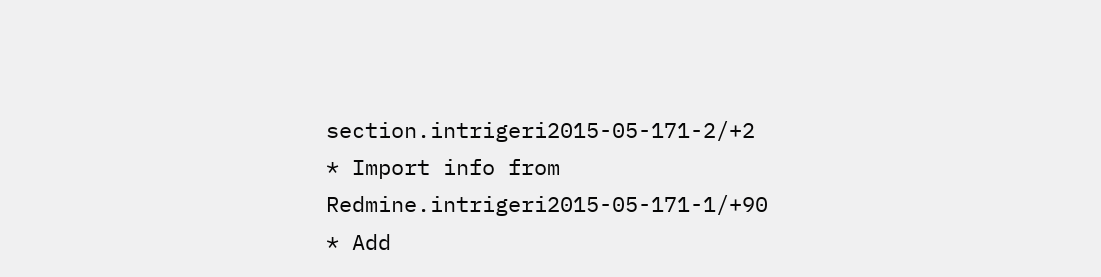section.intrigeri2015-05-171-2/+2
* Import info from Redmine.intrigeri2015-05-171-1/+90
* Add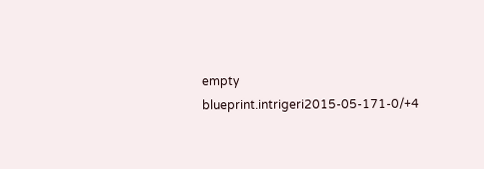empty blueprint.intrigeri2015-05-171-0/+4